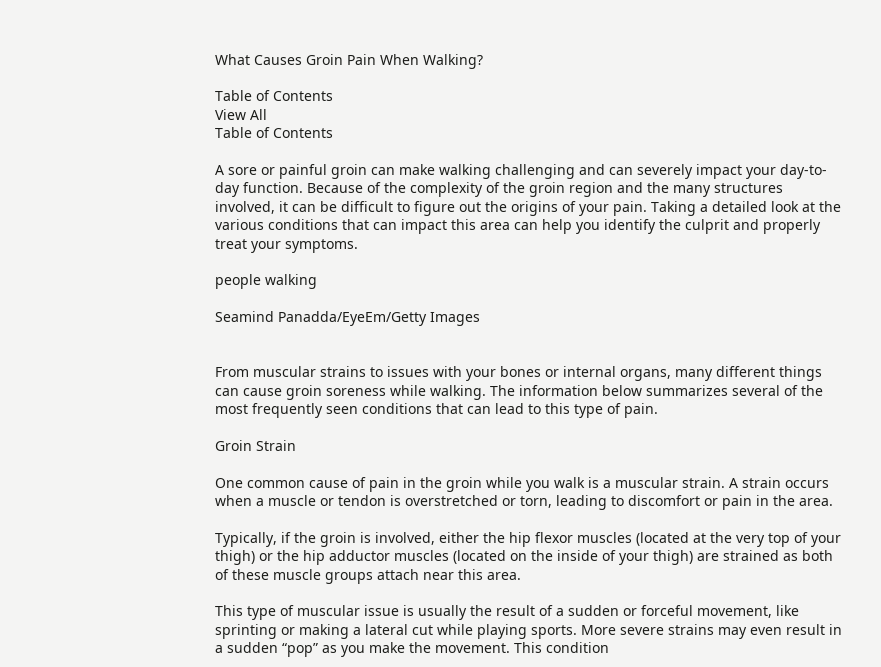What Causes Groin Pain When Walking?

Table of Contents
View All
Table of Contents

A sore or painful groin can make walking challenging and can severely impact your day-to-day function. Because of the complexity of the groin region and the many structures involved, it can be difficult to figure out the origins of your pain. Taking a detailed look at the various conditions that can impact this area can help you identify the culprit and properly treat your symptoms.

people walking

Seamind Panadda/EyeEm/Getty Images


From muscular strains to issues with your bones or internal organs, many different things can cause groin soreness while walking. The information below summarizes several of the most frequently seen conditions that can lead to this type of pain.

Groin Strain

One common cause of pain in the groin while you walk is a muscular strain. A strain occurs when a muscle or tendon is overstretched or torn, leading to discomfort or pain in the area.

Typically, if the groin is involved, either the hip flexor muscles (located at the very top of your thigh) or the hip adductor muscles (located on the inside of your thigh) are strained as both of these muscle groups attach near this area.

This type of muscular issue is usually the result of a sudden or forceful movement, like sprinting or making a lateral cut while playing sports. More severe strains may even result in a sudden “pop” as you make the movement. This condition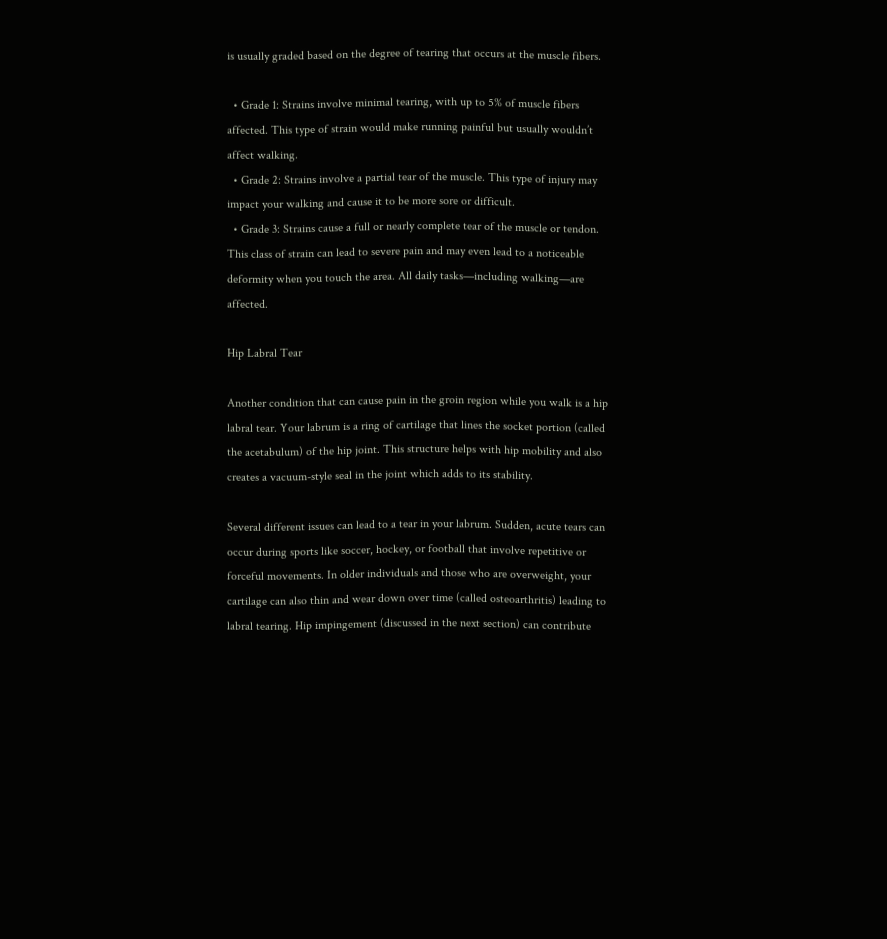is usually graded based on the degree of tearing that occurs at the muscle fibers.

  • Grade 1: Strains involve minimal tearing, with up to 5% of muscle fibers affected. This type of strain would make running painful but usually wouldn’t affect walking.
  • Grade 2: Strains involve a partial tear of the muscle. This type of injury may impact your walking and cause it to be more sore or difficult.
  • Grade 3: Strains cause a full or nearly complete tear of the muscle or tendon. This class of strain can lead to severe pain and may even lead to a noticeable deformity when you touch the area. All daily tasks—including walking—are affected.

Hip Labral Tear

Another condition that can cause pain in the groin region while you walk is a hip labral tear. Your labrum is a ring of cartilage that lines the socket portion (called the acetabulum) of the hip joint. This structure helps with hip mobility and also creates a vacuum-style seal in the joint which adds to its stability.

Several different issues can lead to a tear in your labrum. Sudden, acute tears can occur during sports like soccer, hockey, or football that involve repetitive or forceful movements. In older individuals and those who are overweight, your cartilage can also thin and wear down over time (called osteoarthritis) leading to labral tearing. Hip impingement (discussed in the next section) can contribute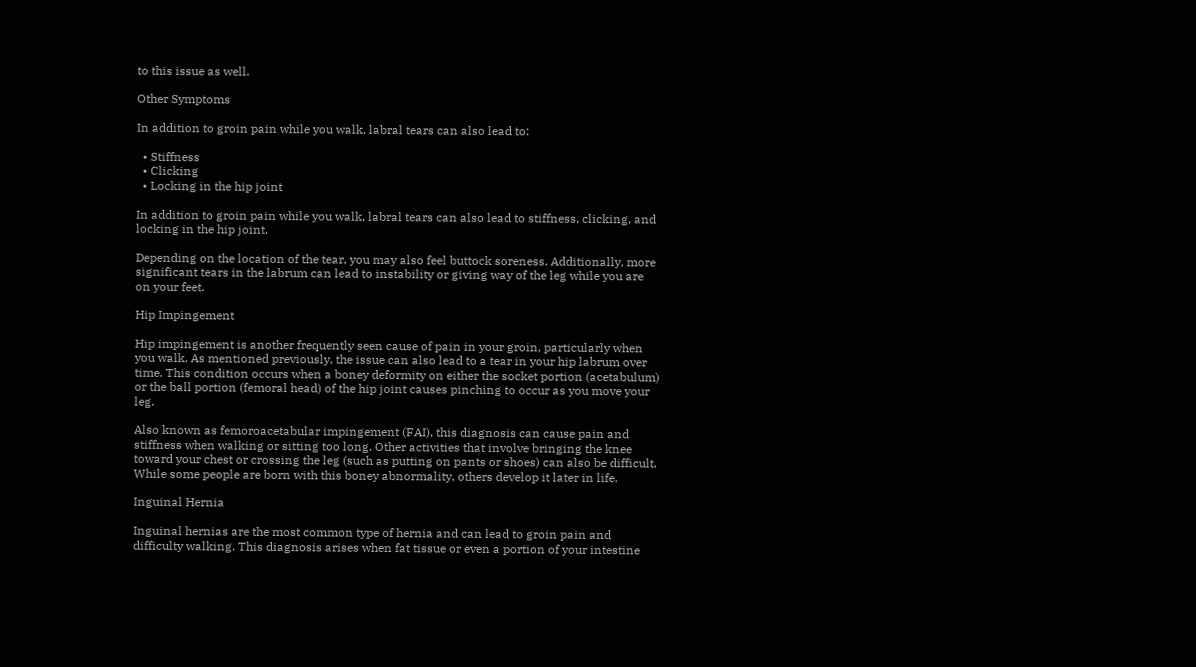to this issue as well.

Other Symptoms

In addition to groin pain while you walk, labral tears can also lead to:

  • Stiffness
  • Clicking
  • Locking in the hip joint

In addition to groin pain while you walk, labral tears can also lead to stiffness, clicking, and locking in the hip joint.

Depending on the location of the tear, you may also feel buttock soreness. Additionally, more significant tears in the labrum can lead to instability or giving way of the leg while you are on your feet.

Hip Impingement

Hip impingement is another frequently seen cause of pain in your groin, particularly when you walk. As mentioned previously, the issue can also lead to a tear in your hip labrum over time. This condition occurs when a boney deformity on either the socket portion (acetabulum) or the ball portion (femoral head) of the hip joint causes pinching to occur as you move your leg.

Also known as femoroacetabular impingement (FAI), this diagnosis can cause pain and stiffness when walking or sitting too long. Other activities that involve bringing the knee toward your chest or crossing the leg (such as putting on pants or shoes) can also be difficult. While some people are born with this boney abnormality, others develop it later in life.

Inguinal Hernia

Inguinal hernias are the most common type of hernia and can lead to groin pain and difficulty walking. This diagnosis arises when fat tissue or even a portion of your intestine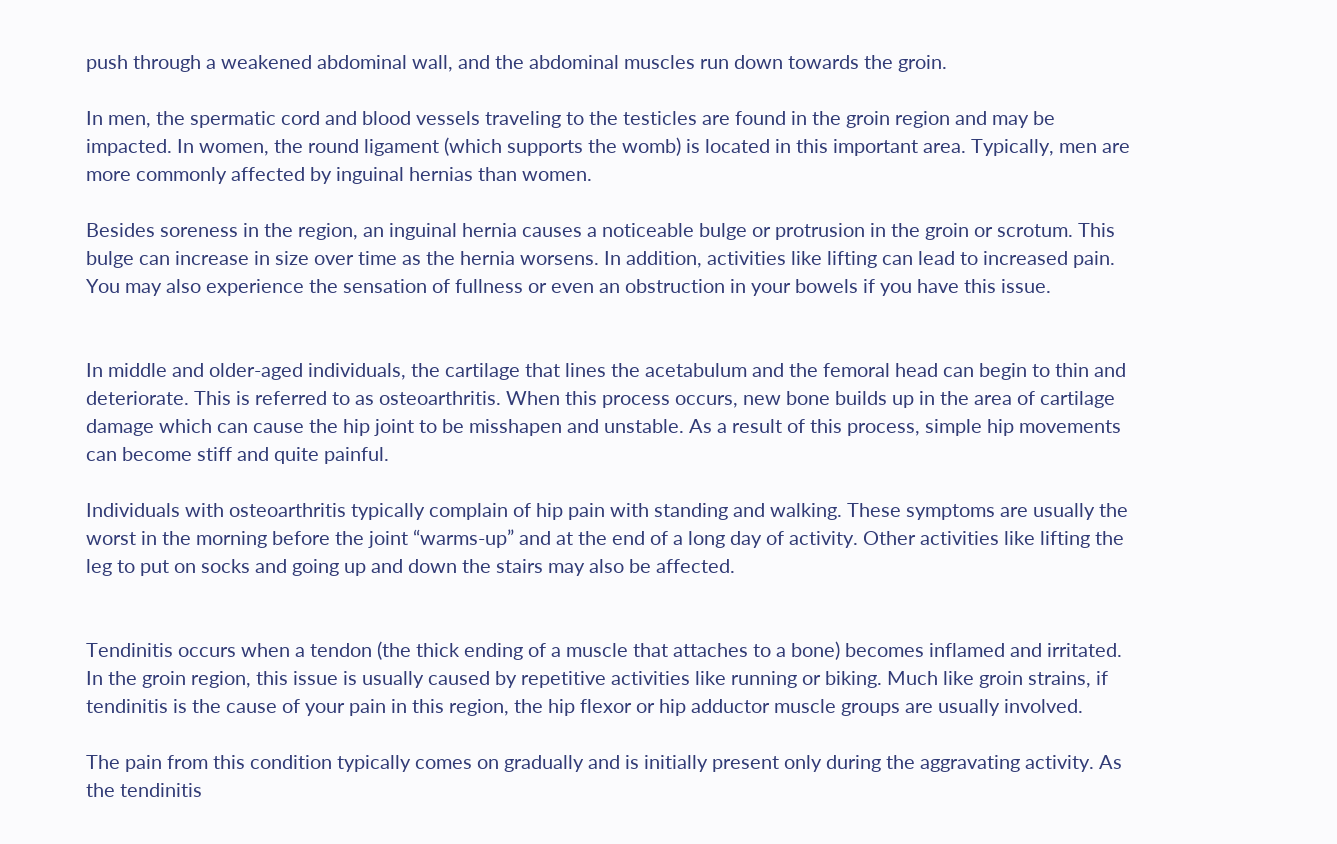push through a weakened abdominal wall, and the abdominal muscles run down towards the groin.

In men, the spermatic cord and blood vessels traveling to the testicles are found in the groin region and may be impacted. In women, the round ligament (which supports the womb) is located in this important area. Typically, men are more commonly affected by inguinal hernias than women.

Besides soreness in the region, an inguinal hernia causes a noticeable bulge or protrusion in the groin or scrotum. This bulge can increase in size over time as the hernia worsens. In addition, activities like lifting can lead to increased pain. You may also experience the sensation of fullness or even an obstruction in your bowels if you have this issue.


In middle and older-aged individuals, the cartilage that lines the acetabulum and the femoral head can begin to thin and deteriorate. This is referred to as osteoarthritis. When this process occurs, new bone builds up in the area of cartilage damage which can cause the hip joint to be misshapen and unstable. As a result of this process, simple hip movements can become stiff and quite painful.

Individuals with osteoarthritis typically complain of hip pain with standing and walking. These symptoms are usually the worst in the morning before the joint “warms-up” and at the end of a long day of activity. Other activities like lifting the leg to put on socks and going up and down the stairs may also be affected.


Tendinitis occurs when a tendon (the thick ending of a muscle that attaches to a bone) becomes inflamed and irritated. In the groin region, this issue is usually caused by repetitive activities like running or biking. Much like groin strains, if tendinitis is the cause of your pain in this region, the hip flexor or hip adductor muscle groups are usually involved.

The pain from this condition typically comes on gradually and is initially present only during the aggravating activity. As the tendinitis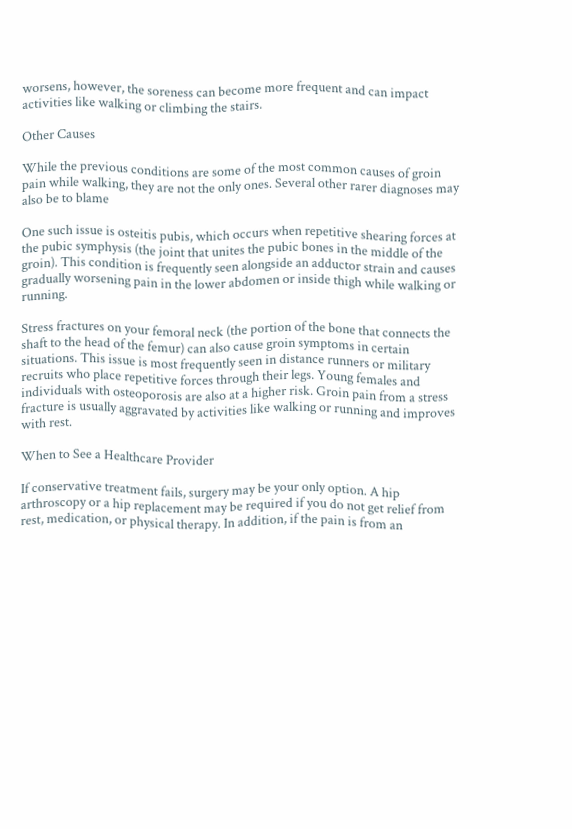worsens, however, the soreness can become more frequent and can impact activities like walking or climbing the stairs.

Other Causes

While the previous conditions are some of the most common causes of groin pain while walking, they are not the only ones. Several other rarer diagnoses may also be to blame

One such issue is osteitis pubis, which occurs when repetitive shearing forces at the pubic symphysis (the joint that unites the pubic bones in the middle of the groin). This condition is frequently seen alongside an adductor strain and causes gradually worsening pain in the lower abdomen or inside thigh while walking or running.

Stress fractures on your femoral neck (the portion of the bone that connects the shaft to the head of the femur) can also cause groin symptoms in certain situations. This issue is most frequently seen in distance runners or military recruits who place repetitive forces through their legs. Young females and individuals with osteoporosis are also at a higher risk. Groin pain from a stress fracture is usually aggravated by activities like walking or running and improves with rest.

When to See a Healthcare Provider

If conservative treatment fails, surgery may be your only option. A hip arthroscopy or a hip replacement may be required if you do not get relief from rest, medication, or physical therapy. In addition, if the pain is from an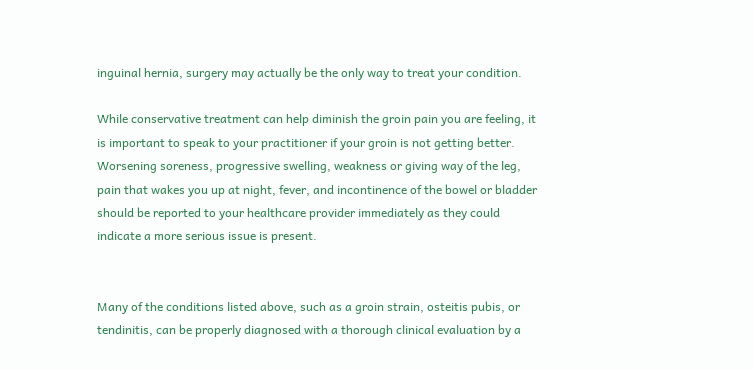inguinal hernia, surgery may actually be the only way to treat your condition.

While conservative treatment can help diminish the groin pain you are feeling, it is important to speak to your practitioner if your groin is not getting better. Worsening soreness, progressive swelling, weakness or giving way of the leg, pain that wakes you up at night, fever, and incontinence of the bowel or bladder should be reported to your healthcare provider immediately as they could indicate a more serious issue is present.


Many of the conditions listed above, such as a groin strain, osteitis pubis, or tendinitis, can be properly diagnosed with a thorough clinical evaluation by a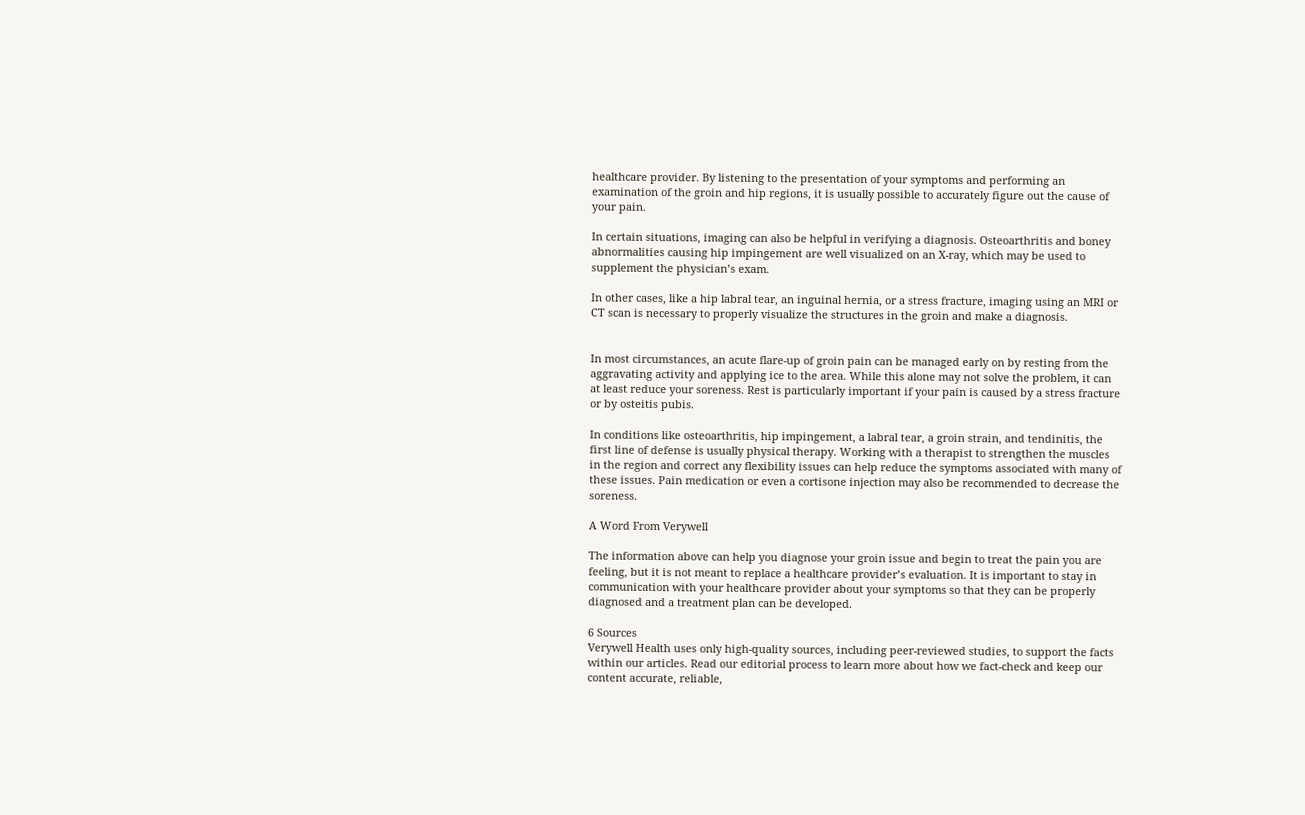healthcare provider. By listening to the presentation of your symptoms and performing an examination of the groin and hip regions, it is usually possible to accurately figure out the cause of your pain.

In certain situations, imaging can also be helpful in verifying a diagnosis. Osteoarthritis and boney abnormalities causing hip impingement are well visualized on an X-ray, which may be used to supplement the physician’s exam.

In other cases, like a hip labral tear, an inguinal hernia, or a stress fracture, imaging using an MRI or CT scan is necessary to properly visualize the structures in the groin and make a diagnosis.


In most circumstances, an acute flare-up of groin pain can be managed early on by resting from the aggravating activity and applying ice to the area. While this alone may not solve the problem, it can at least reduce your soreness. Rest is particularly important if your pain is caused by a stress fracture or by osteitis pubis.

In conditions like osteoarthritis, hip impingement, a labral tear, a groin strain, and tendinitis, the first line of defense is usually physical therapy. Working with a therapist to strengthen the muscles in the region and correct any flexibility issues can help reduce the symptoms associated with many of these issues. Pain medication or even a cortisone injection may also be recommended to decrease the soreness.

A Word From Verywell

The information above can help you diagnose your groin issue and begin to treat the pain you are feeling, but it is not meant to replace a healthcare provider’s evaluation. It is important to stay in communication with your healthcare provider about your symptoms so that they can be properly diagnosed and a treatment plan can be developed.

6 Sources
Verywell Health uses only high-quality sources, including peer-reviewed studies, to support the facts within our articles. Read our editorial process to learn more about how we fact-check and keep our content accurate, reliable,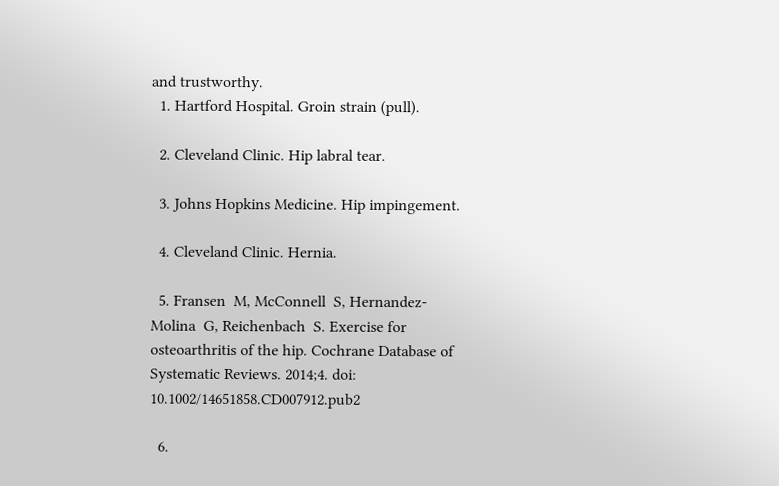and trustworthy.
  1. Hartford Hospital. Groin strain (pull).

  2. Cleveland Clinic. Hip labral tear.

  3. Johns Hopkins Medicine. Hip impingement.

  4. Cleveland Clinic. Hernia.

  5. Fransen  M, McConnell  S, Hernandez‐Molina  G, Reichenbach  S. Exercise for osteoarthritis of the hip. Cochrane Database of Systematic Reviews. 2014;4. doi: 10.1002/14651858.CD007912.pub2

  6.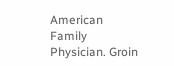American Family Physician. Groin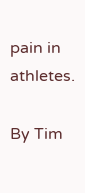pain in athletes.

By Tim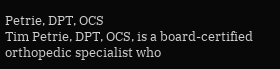Petrie, DPT, OCS
Tim Petrie, DPT, OCS, is a board-certified orthopedic specialist who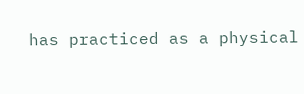has practiced as a physical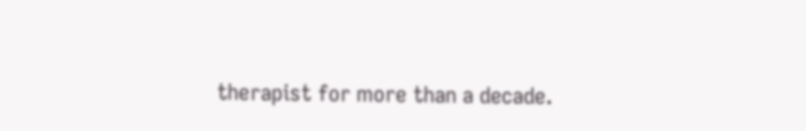therapist for more than a decade.